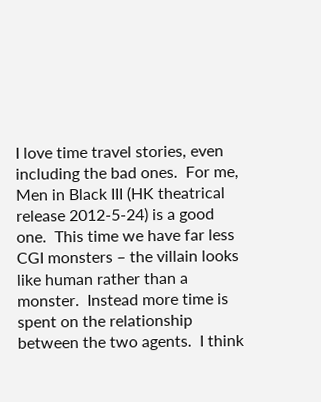I love time travel stories, even including the bad ones.  For me, Men in Black III (HK theatrical release 2012-5-24) is a good one.  This time we have far less CGI monsters – the villain looks like human rather than a monster.  Instead more time is spent on the relationship between the two agents.  I think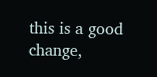this is a good change,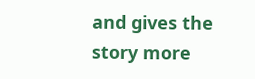and gives the story more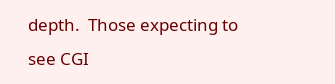depth.  Those expecting to see CGI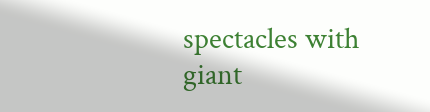spectacles with giant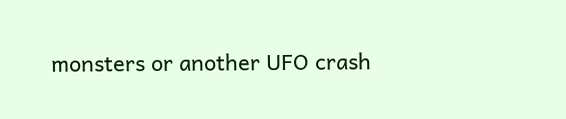monsters or another UFO crash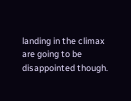landing in the climax are going to be disappointed though.